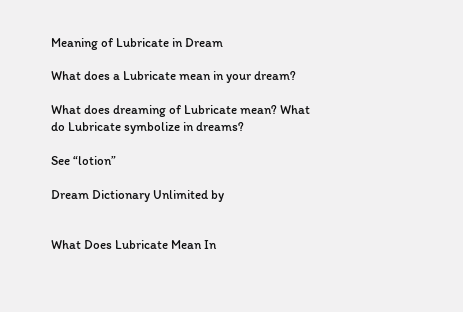Meaning of Lubricate in Dream

What does a Lubricate mean in your dream?

What does dreaming of Lubricate mean? What do Lubricate symbolize in dreams?

See “lotion”

Dream Dictionary Unlimited by


What Does Lubricate Mean In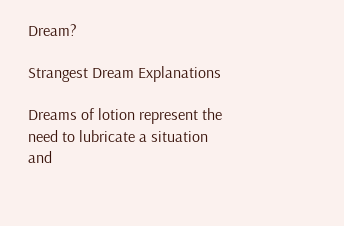Dream?

Strangest Dream Explanations

Dreams of lotion represent the need to lubricate a situation and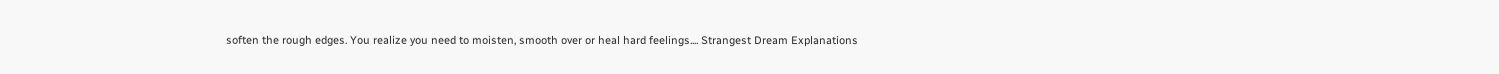soften the rough edges. You realize you need to moisten, smooth over or heal hard feelings.... Strangest Dream Explanations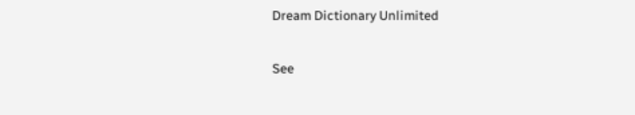Dream Dictionary Unlimited

See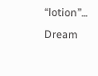“lotion”... Dream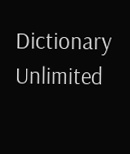Dictionary Unlimited